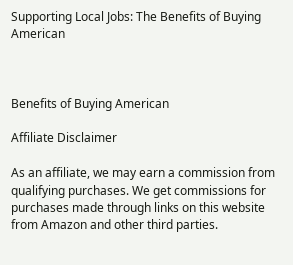Supporting Local Jobs: The Benefits of Buying American



Benefits of Buying American

Affiliate Disclaimer

As an affiliate, we may earn a commission from qualifying purchases. We get commissions for purchases made through links on this website from Amazon and other third parties.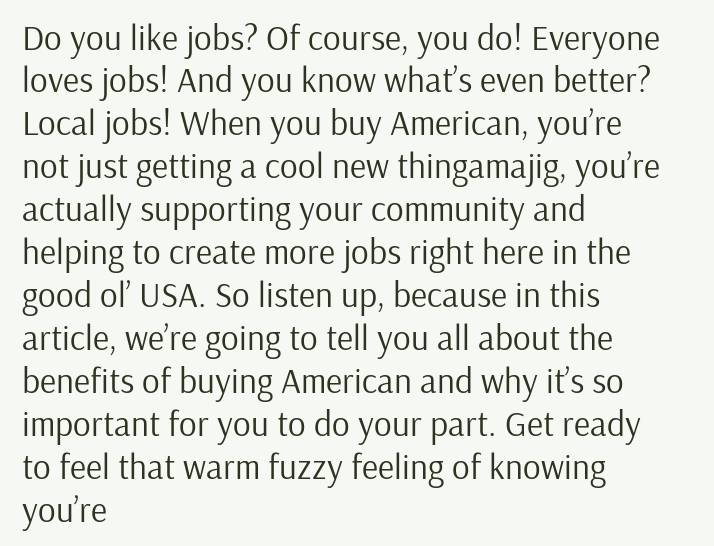Do you like jobs? Of course, you do! Everyone loves jobs! And you know what’s even better? Local jobs! When you buy American, you’re not just getting a cool new thingamajig, you’re actually supporting your community and helping to create more jobs right here in the good ol’ USA. So listen up, because in this article, we’re going to tell you all about the benefits of buying American and why it’s so important for you to do your part. Get ready to feel that warm fuzzy feeling of knowing you’re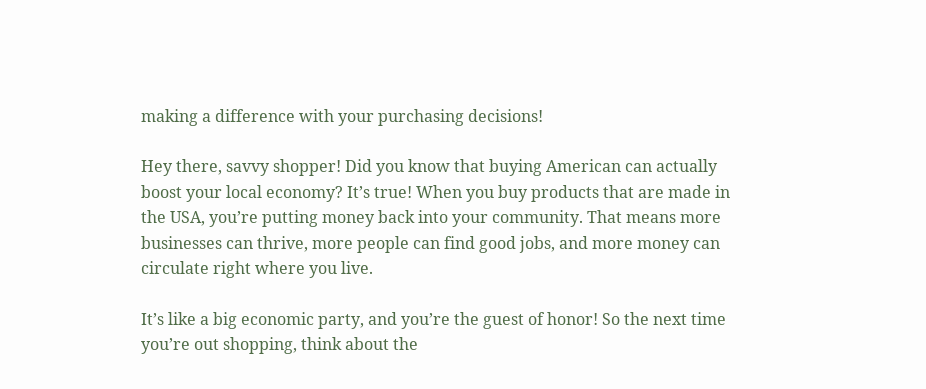making a difference with your purchasing decisions!

Hey there, savvy shopper! Did you know that buying American can actually boost your local economy? It’s true! When you buy products that are made in the USA, you’re putting money back into your community. That means more businesses can thrive, more people can find good jobs, and more money can circulate right where you live.

It’s like a big economic party, and you’re the guest of honor! So the next time you’re out shopping, think about the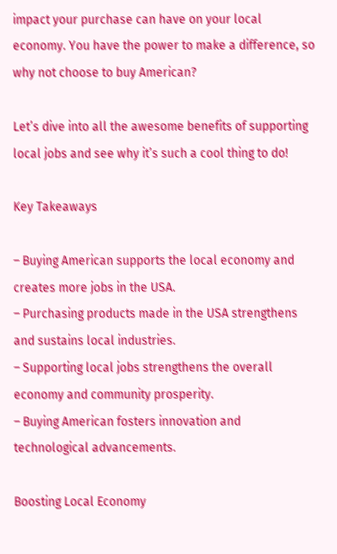impact your purchase can have on your local economy. You have the power to make a difference, so why not choose to buy American?

Let’s dive into all the awesome benefits of supporting local jobs and see why it’s such a cool thing to do!

Key Takeaways

– Buying American supports the local economy and creates more jobs in the USA.
– Purchasing products made in the USA strengthens and sustains local industries.
– Supporting local jobs strengthens the overall economy and community prosperity.
– Buying American fosters innovation and technological advancements.

Boosting Local Economy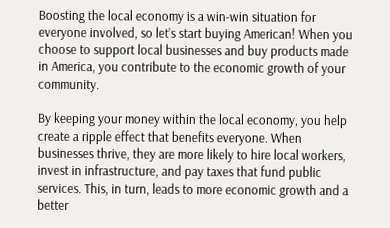Boosting the local economy is a win-win situation for everyone involved, so let’s start buying American! When you choose to support local businesses and buy products made in America, you contribute to the economic growth of your community.

By keeping your money within the local economy, you help create a ripple effect that benefits everyone. When businesses thrive, they are more likely to hire local workers, invest in infrastructure, and pay taxes that fund public services. This, in turn, leads to more economic growth and a better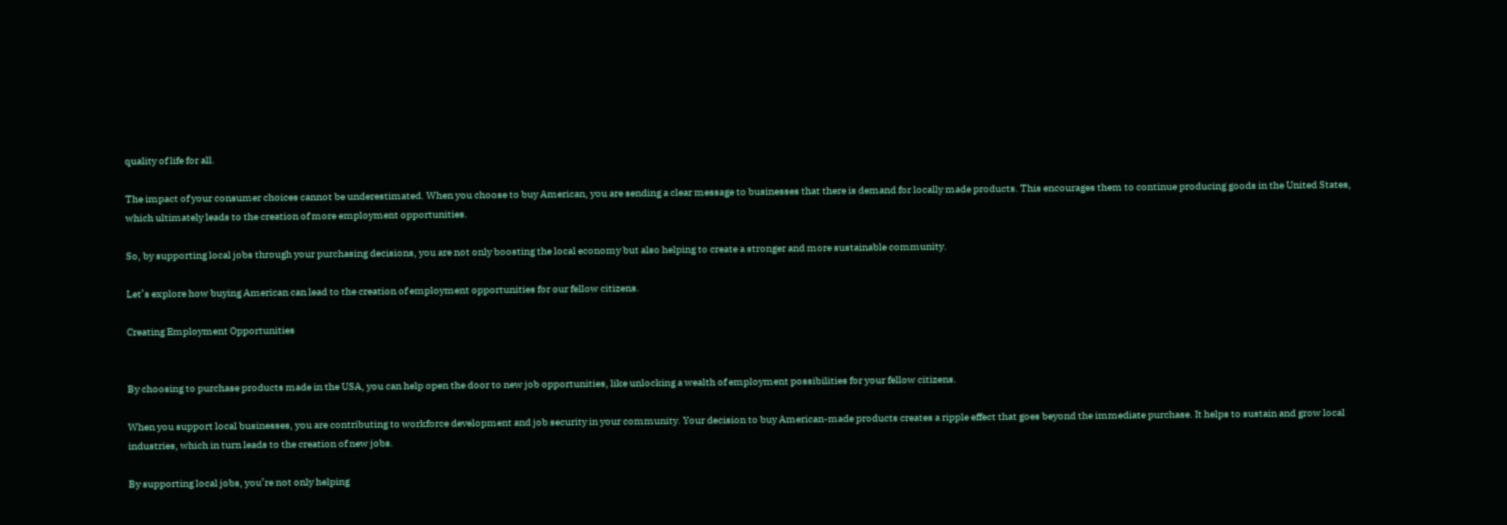quality of life for all.

The impact of your consumer choices cannot be underestimated. When you choose to buy American, you are sending a clear message to businesses that there is demand for locally made products. This encourages them to continue producing goods in the United States, which ultimately leads to the creation of more employment opportunities.

So, by supporting local jobs through your purchasing decisions, you are not only boosting the local economy but also helping to create a stronger and more sustainable community.

Let’s explore how buying American can lead to the creation of employment opportunities for our fellow citizens.

Creating Employment Opportunities


By choosing to purchase products made in the USA, you can help open the door to new job opportunities, like unlocking a wealth of employment possibilities for your fellow citizens.

When you support local businesses, you are contributing to workforce development and job security in your community. Your decision to buy American-made products creates a ripple effect that goes beyond the immediate purchase. It helps to sustain and grow local industries, which in turn leads to the creation of new jobs.

By supporting local jobs, you’re not only helping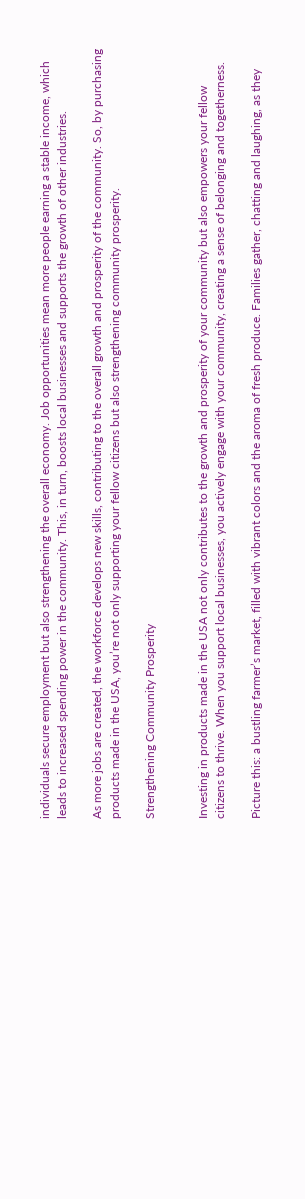individuals secure employment but also strengthening the overall economy. Job opportunities mean more people earning a stable income, which leads to increased spending power in the community. This, in turn, boosts local businesses and supports the growth of other industries.

As more jobs are created, the workforce develops new skills, contributing to the overall growth and prosperity of the community. So, by purchasing products made in the USA, you’re not only supporting your fellow citizens but also strengthening community prosperity.

Strengthening Community Prosperity


Investing in products made in the USA not only contributes to the growth and prosperity of your community but also empowers your fellow citizens to thrive. When you support local businesses, you actively engage with your community, creating a sense of belonging and togetherness.

Picture this: a bustling farmer’s market, filled with vibrant colors and the aroma of fresh produce. Families gather, chatting and laughing, as they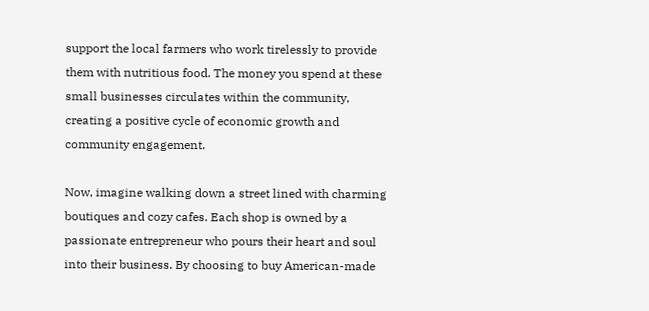support the local farmers who work tirelessly to provide them with nutritious food. The money you spend at these small businesses circulates within the community, creating a positive cycle of economic growth and community engagement.

Now, imagine walking down a street lined with charming boutiques and cozy cafes. Each shop is owned by a passionate entrepreneur who pours their heart and soul into their business. By choosing to buy American-made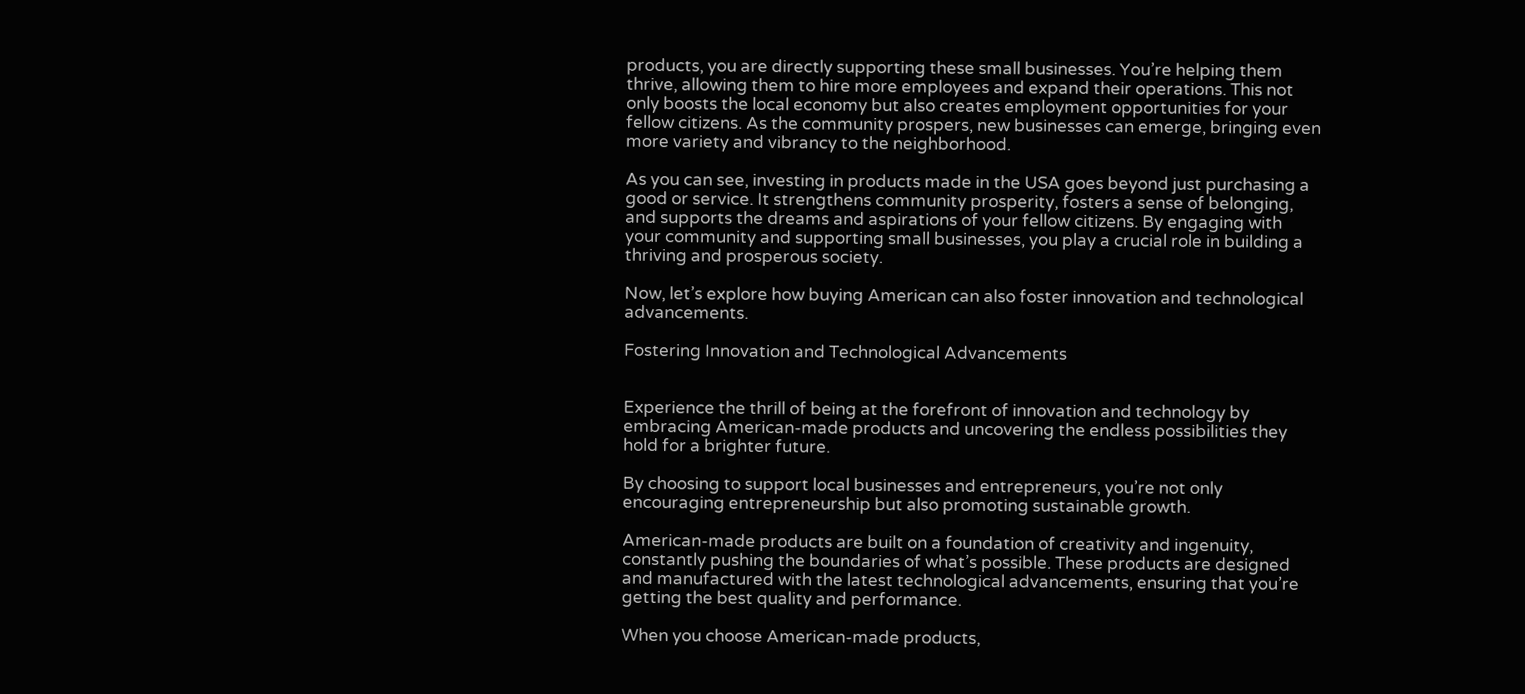products, you are directly supporting these small businesses. You’re helping them thrive, allowing them to hire more employees and expand their operations. This not only boosts the local economy but also creates employment opportunities for your fellow citizens. As the community prospers, new businesses can emerge, bringing even more variety and vibrancy to the neighborhood.

As you can see, investing in products made in the USA goes beyond just purchasing a good or service. It strengthens community prosperity, fosters a sense of belonging, and supports the dreams and aspirations of your fellow citizens. By engaging with your community and supporting small businesses, you play a crucial role in building a thriving and prosperous society.

Now, let’s explore how buying American can also foster innovation and technological advancements.

Fostering Innovation and Technological Advancements


Experience the thrill of being at the forefront of innovation and technology by embracing American-made products and uncovering the endless possibilities they hold for a brighter future.

By choosing to support local businesses and entrepreneurs, you’re not only encouraging entrepreneurship but also promoting sustainable growth.

American-made products are built on a foundation of creativity and ingenuity, constantly pushing the boundaries of what’s possible. These products are designed and manufactured with the latest technological advancements, ensuring that you’re getting the best quality and performance.

When you choose American-made products,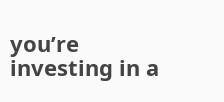you’re investing in a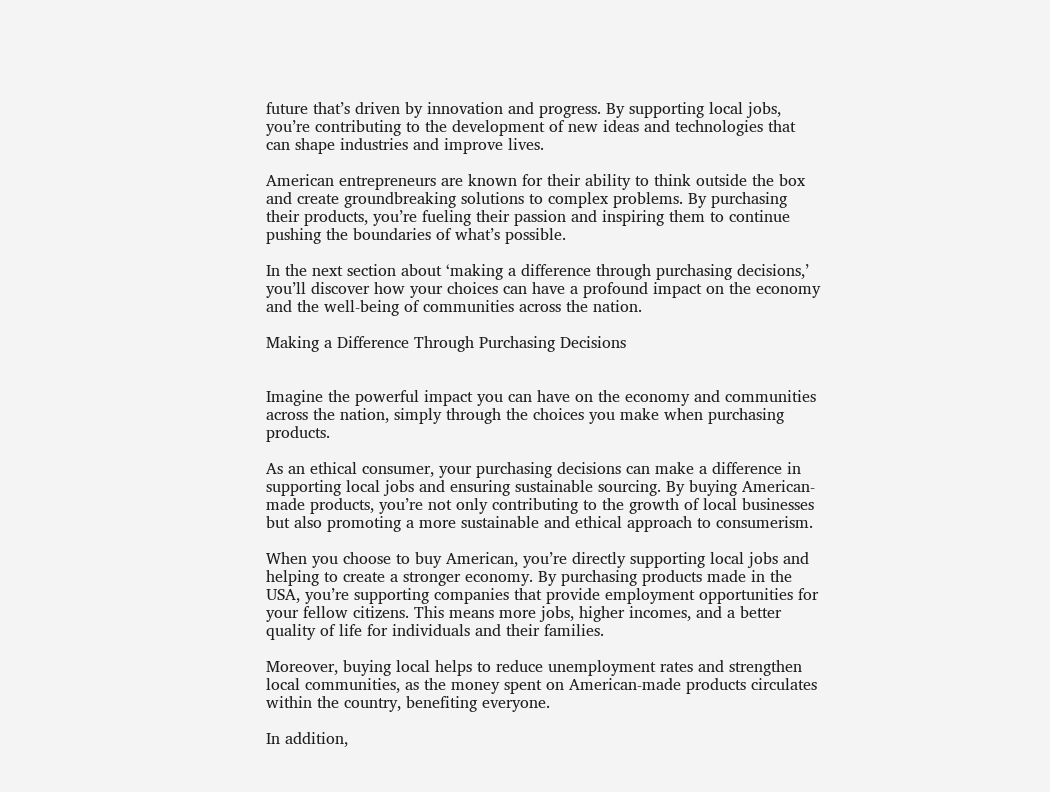future that’s driven by innovation and progress. By supporting local jobs, you’re contributing to the development of new ideas and technologies that can shape industries and improve lives.

American entrepreneurs are known for their ability to think outside the box and create groundbreaking solutions to complex problems. By purchasing their products, you’re fueling their passion and inspiring them to continue pushing the boundaries of what’s possible.

In the next section about ‘making a difference through purchasing decisions,’ you’ll discover how your choices can have a profound impact on the economy and the well-being of communities across the nation.

Making a Difference Through Purchasing Decisions


Imagine the powerful impact you can have on the economy and communities across the nation, simply through the choices you make when purchasing products.

As an ethical consumer, your purchasing decisions can make a difference in supporting local jobs and ensuring sustainable sourcing. By buying American-made products, you’re not only contributing to the growth of local businesses but also promoting a more sustainable and ethical approach to consumerism.

When you choose to buy American, you’re directly supporting local jobs and helping to create a stronger economy. By purchasing products made in the USA, you’re supporting companies that provide employment opportunities for your fellow citizens. This means more jobs, higher incomes, and a better quality of life for individuals and their families.

Moreover, buying local helps to reduce unemployment rates and strengthen local communities, as the money spent on American-made products circulates within the country, benefiting everyone.

In addition,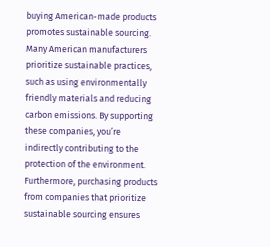buying American-made products promotes sustainable sourcing. Many American manufacturers prioritize sustainable practices, such as using environmentally friendly materials and reducing carbon emissions. By supporting these companies, you’re indirectly contributing to the protection of the environment. Furthermore, purchasing products from companies that prioritize sustainable sourcing ensures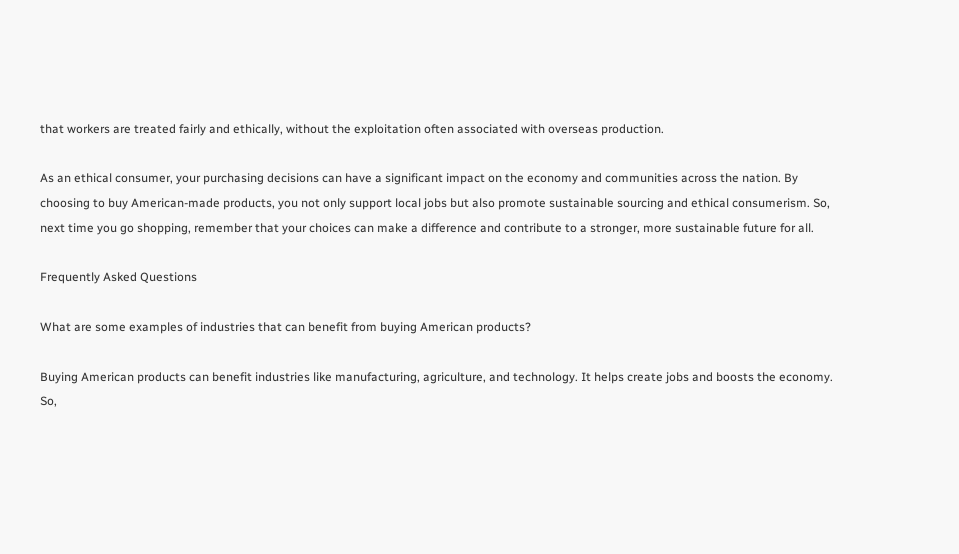that workers are treated fairly and ethically, without the exploitation often associated with overseas production.

As an ethical consumer, your purchasing decisions can have a significant impact on the economy and communities across the nation. By choosing to buy American-made products, you not only support local jobs but also promote sustainable sourcing and ethical consumerism. So, next time you go shopping, remember that your choices can make a difference and contribute to a stronger, more sustainable future for all.

Frequently Asked Questions

What are some examples of industries that can benefit from buying American products?

Buying American products can benefit industries like manufacturing, agriculture, and technology. It helps create jobs and boosts the economy. So,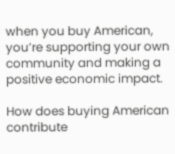when you buy American, you’re supporting your own community and making a positive economic impact.

How does buying American contribute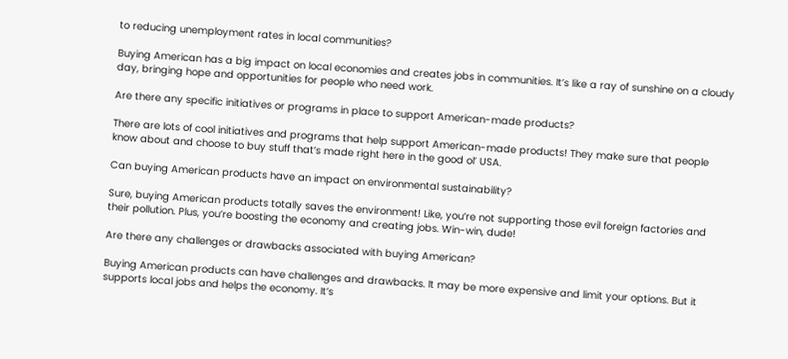to reducing unemployment rates in local communities?

Buying American has a big impact on local economies and creates jobs in communities. It’s like a ray of sunshine on a cloudy day, bringing hope and opportunities for people who need work.

Are there any specific initiatives or programs in place to support American-made products?

There are lots of cool initiatives and programs that help support American-made products! They make sure that people know about and choose to buy stuff that’s made right here in the good ol’ USA.

Can buying American products have an impact on environmental sustainability?

Sure, buying American products totally saves the environment! Like, you’re not supporting those evil foreign factories and their pollution. Plus, you’re boosting the economy and creating jobs. Win-win, dude!

Are there any challenges or drawbacks associated with buying American?

Buying American products can have challenges and drawbacks. It may be more expensive and limit your options. But it supports local jobs and helps the economy. It’s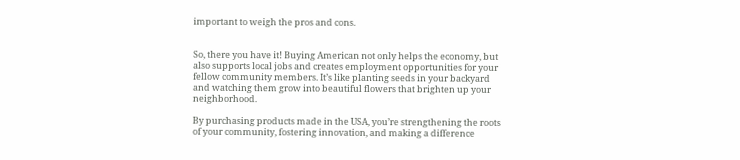important to weigh the pros and cons.


So, there you have it! Buying American not only helps the economy, but also supports local jobs and creates employment opportunities for your fellow community members. It’s like planting seeds in your backyard and watching them grow into beautiful flowers that brighten up your neighborhood.

By purchasing products made in the USA, you’re strengthening the roots of your community, fostering innovation, and making a difference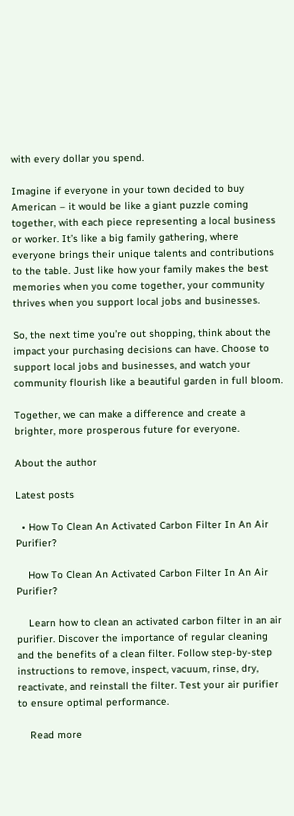with every dollar you spend.

Imagine if everyone in your town decided to buy American – it would be like a giant puzzle coming together, with each piece representing a local business or worker. It’s like a big family gathering, where everyone brings their unique talents and contributions to the table. Just like how your family makes the best memories when you come together, your community thrives when you support local jobs and businesses.

So, the next time you’re out shopping, think about the impact your purchasing decisions can have. Choose to support local jobs and businesses, and watch your community flourish like a beautiful garden in full bloom.

Together, we can make a difference and create a brighter, more prosperous future for everyone.

About the author

Latest posts

  • How To Clean An Activated Carbon Filter In An Air Purifier?

    How To Clean An Activated Carbon Filter In An Air Purifier?

    Learn how to clean an activated carbon filter in an air purifier. Discover the importance of regular cleaning and the benefits of a clean filter. Follow step-by-step instructions to remove, inspect, vacuum, rinse, dry, reactivate, and reinstall the filter. Test your air purifier to ensure optimal performance.

    Read more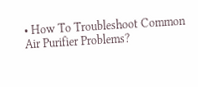• How To Troubleshoot Common Air Purifier Problems?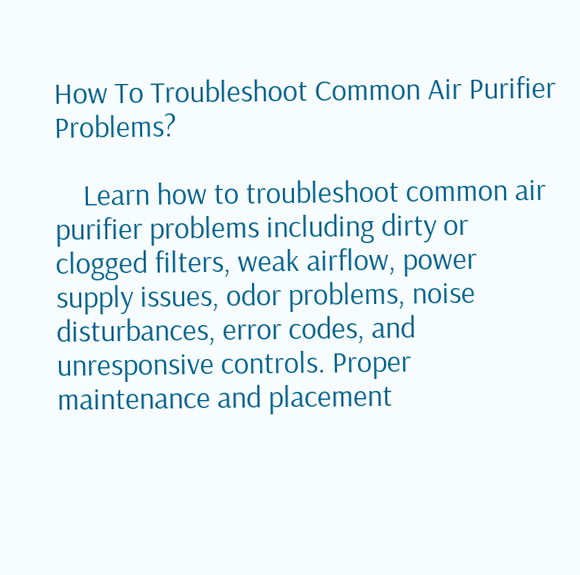How To Troubleshoot Common Air Purifier Problems?

    Learn how to troubleshoot common air purifier problems including dirty or clogged filters, weak airflow, power supply issues, odor problems, noise disturbances, error codes, and unresponsive controls. Proper maintenance and placement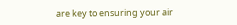are key to ensuring your air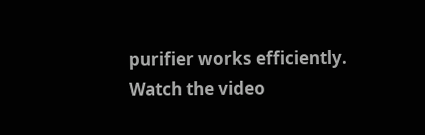purifier works efficiently. Watch the video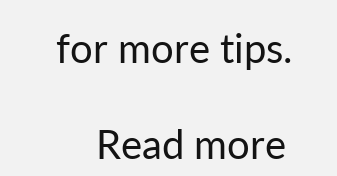for more tips.

    Read more